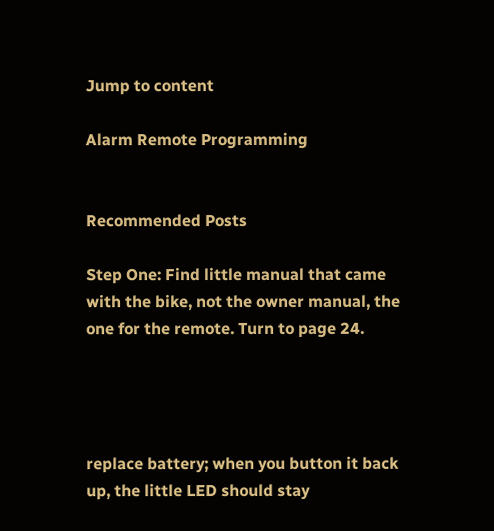Jump to content

Alarm Remote Programming


Recommended Posts

Step One: Find little manual that came with the bike, not the owner manual, the one for the remote. Turn to page 24.




replace battery; when you button it back up, the little LED should stay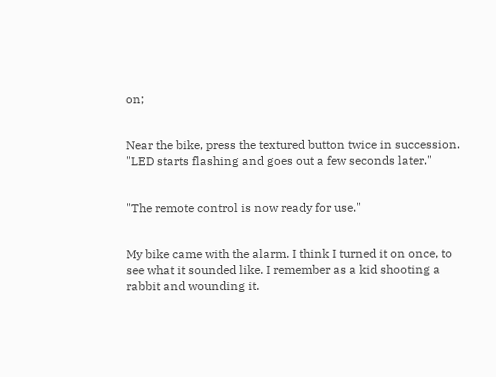on;


Near the bike, press the textured button twice in succession. "LED starts flashing and goes out a few seconds later."


"The remote control is now ready for use."


My bike came with the alarm. I think I turned it on once, to see what it sounded like. I remember as a kid shooting a rabbit and wounding it.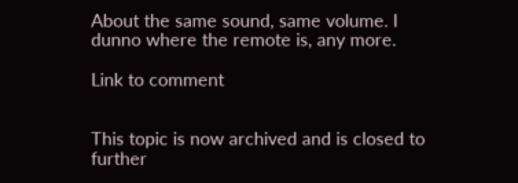About the same sound, same volume. I dunno where the remote is, any more.

Link to comment


This topic is now archived and is closed to further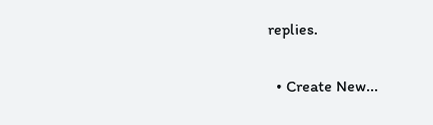replies.

  • Create New...